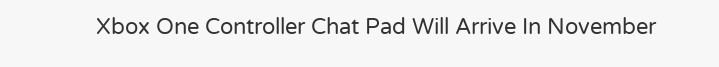Xbox One Controller Chat Pad Will Arrive In November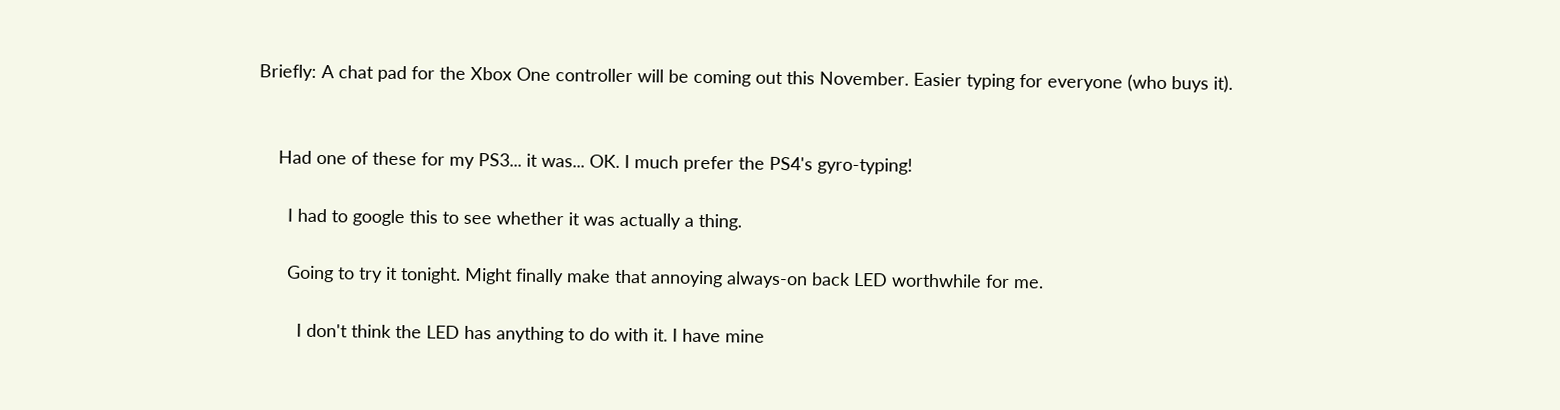Briefly: A chat pad for the Xbox One controller will be coming out this November. Easier typing for everyone (who buys it).


    Had one of these for my PS3... it was... OK. I much prefer the PS4's gyro-typing!

      I had to google this to see whether it was actually a thing.

      Going to try it tonight. Might finally make that annoying always-on back LED worthwhile for me.

        I don't think the LED has anything to do with it. I have mine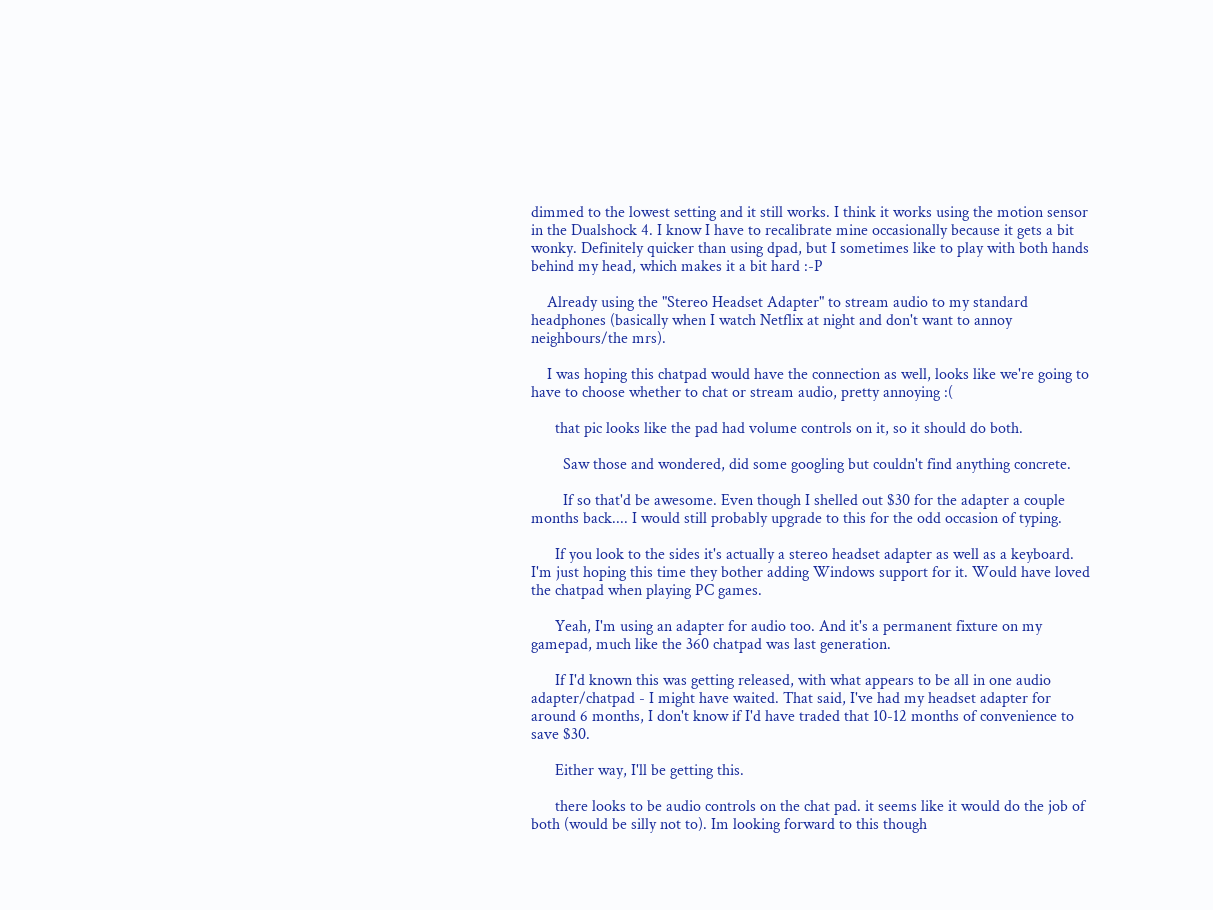dimmed to the lowest setting and it still works. I think it works using the motion sensor in the Dualshock 4. I know I have to recalibrate mine occasionally because it gets a bit wonky. Definitely quicker than using dpad, but I sometimes like to play with both hands behind my head, which makes it a bit hard :-P

    Already using the "Stereo Headset Adapter" to stream audio to my standard headphones (basically when I watch Netflix at night and don't want to annoy neighbours/the mrs).

    I was hoping this chatpad would have the connection as well, looks like we're going to have to choose whether to chat or stream audio, pretty annoying :(

      that pic looks like the pad had volume controls on it, so it should do both.

        Saw those and wondered, did some googling but couldn't find anything concrete.

        If so that'd be awesome. Even though I shelled out $30 for the adapter a couple months back.... I would still probably upgrade to this for the odd occasion of typing.

      If you look to the sides it's actually a stereo headset adapter as well as a keyboard. I'm just hoping this time they bother adding Windows support for it. Would have loved the chatpad when playing PC games.

      Yeah, I'm using an adapter for audio too. And it's a permanent fixture on my gamepad, much like the 360 chatpad was last generation.

      If I'd known this was getting released, with what appears to be all in one audio adapter/chatpad - I might have waited. That said, I've had my headset adapter for around 6 months, I don't know if I'd have traded that 10-12 months of convenience to save $30.

      Either way, I'll be getting this.

      there looks to be audio controls on the chat pad. it seems like it would do the job of both (would be silly not to). Im looking forward to this though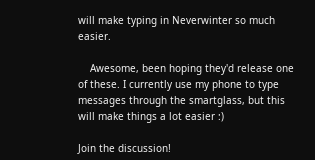will make typing in Neverwinter so much easier.

    Awesome, been hoping they'd release one of these. I currently use my phone to type messages through the smartglass, but this will make things a lot easier :)

Join the discussion!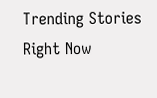Trending Stories Right Now